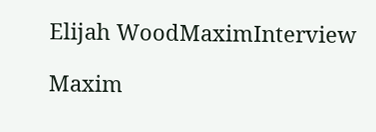Elijah WoodMaximInterview

Maxim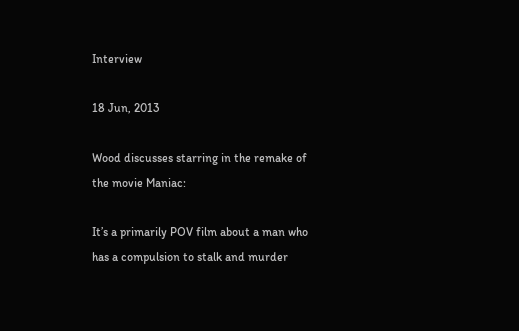Interview

18 Jun, 2013

Wood discusses starring in the remake of the movie Maniac:

It’s a primarily POV film about a man who has a compulsion to stalk and murder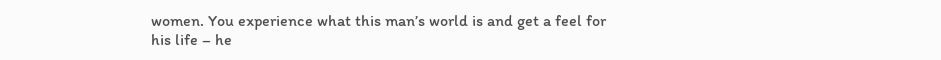women. You experience what this man’s world is and get a feel for his life – he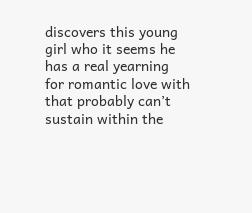discovers this young girl who it seems he has a real yearning for romantic love with that probably can’t sustain within the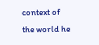context of the world he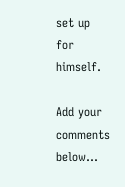set up for himself.

Add your comments below...